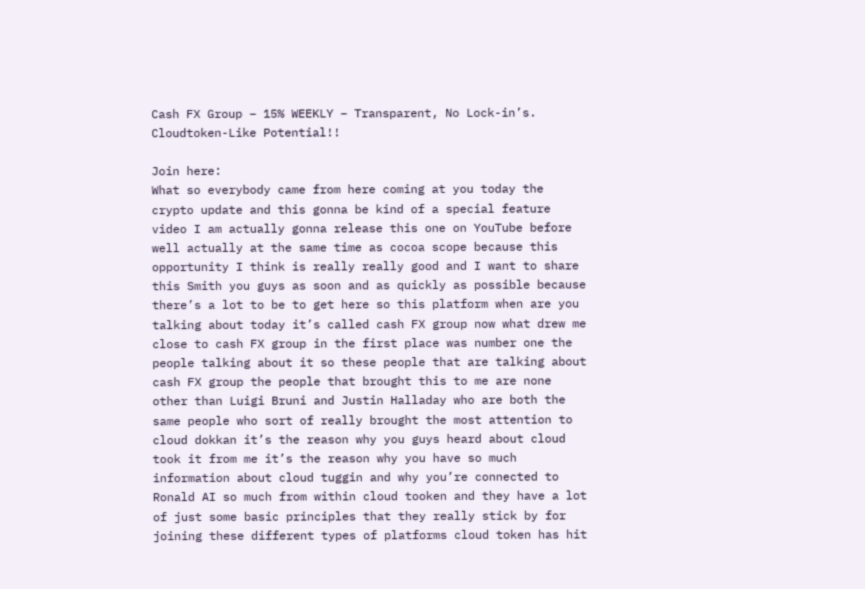Cash FX Group – 15% WEEKLY – Transparent, No Lock-in’s. Cloudtoken-Like Potential!!

Join here:
What so everybody came from here coming at you today the crypto update and this gonna be kind of a special feature video I am actually gonna release this one on YouTube before well actually at the same time as cocoa scope because this opportunity I think is really really good and I want to share this Smith you guys as soon and as quickly as possible because there’s a lot to be to get here so this platform when are you talking about today it’s called cash FX group now what drew me close to cash FX group in the first place was number one the people talking about it so these people that are talking about cash FX group the people that brought this to me are none other than Luigi Bruni and Justin Halladay who are both the same people who sort of really brought the most attention to cloud dokkan it’s the reason why you guys heard about cloud took it from me it’s the reason why you have so much information about cloud tuggin and why you’re connected to Ronald AI so much from within cloud tooken and they have a lot of just some basic principles that they really stick by for joining these different types of platforms cloud token has hit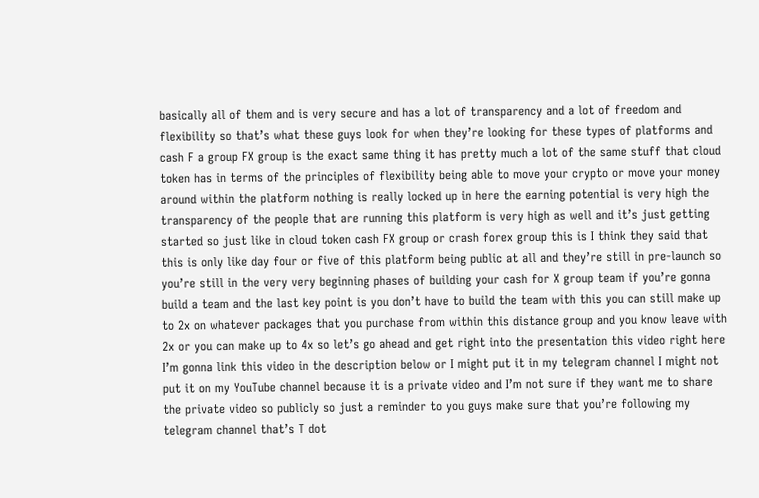basically all of them and is very secure and has a lot of transparency and a lot of freedom and flexibility so that’s what these guys look for when they’re looking for these types of platforms and cash F a group FX group is the exact same thing it has pretty much a lot of the same stuff that cloud token has in terms of the principles of flexibility being able to move your crypto or move your money around within the platform nothing is really locked up in here the earning potential is very high the transparency of the people that are running this platform is very high as well and it’s just getting started so just like in cloud token cash FX group or crash forex group this is I think they said that this is only like day four or five of this platform being public at all and they’re still in pre-launch so you’re still in the very very beginning phases of building your cash for X group team if you’re gonna build a team and the last key point is you don’t have to build the team with this you can still make up to 2x on whatever packages that you purchase from within this distance group and you know leave with 2x or you can make up to 4x so let’s go ahead and get right into the presentation this video right here I’m gonna link this video in the description below or I might put it in my telegram channel I might not put it on my YouTube channel because it is a private video and I’m not sure if they want me to share the private video so publicly so just a reminder to you guys make sure that you’re following my telegram channel that’s T dot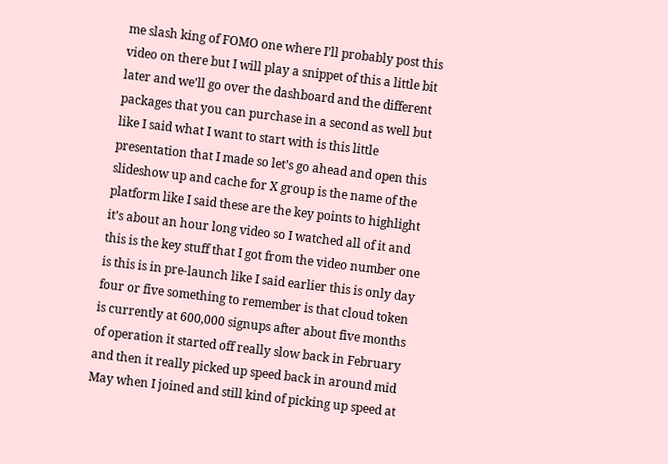me slash king of FOMO one where I’ll probably post this video on there but I will play a snippet of this a little bit later and we’ll go over the dashboard and the different packages that you can purchase in a second as well but like I said what I want to start with is this little presentation that I made so let’s go ahead and open this slideshow up and cache for X group is the name of the platform like I said these are the key points to highlight it’s about an hour long video so I watched all of it and this is the key stuff that I got from the video number one is this is in pre-launch like I said earlier this is only day four or five something to remember is that cloud token is currently at 600,000 signups after about five months of operation it started off really slow back in February and then it really picked up speed back in around mid May when I joined and still kind of picking up speed at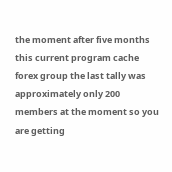the moment after five months this current program cache forex group the last tally was approximately only 200 members at the moment so you are getting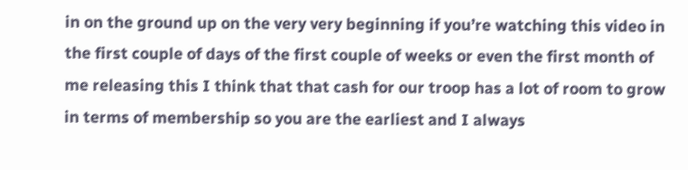in on the ground up on the very very beginning if you’re watching this video in the first couple of days of the first couple of weeks or even the first month of me releasing this I think that that cash for our troop has a lot of room to grow in terms of membership so you are the earliest and I always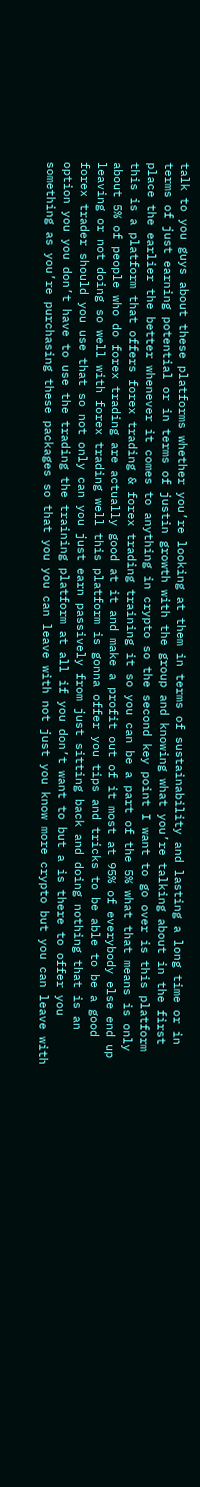talk to you guys about these platforms whether you’re looking at them in terms of sustainability and lasting a long time or in terms of just earning potential or in terms of justin growth with the group and knowing what you’re talking about in the first place the earlier the better whenever it comes to anything in crypto so the second key point I want to go over is this platform this is a platform that offers forex trading & forex trading training it so you can be a part of the 5% what that means is only about 5% of people who do forex trading are actually good at it and make a profit out of it most at 95% of everybody else end up leaving or not doing so well with forex trading well this platform is gonna offer you tips and tricks to be able to be a good forex trader should you use that so not only can you just earn passively from just sitting back and doing nothing that is an option you you don’t have to use the trading the training platform at all if you don’t want to but a is there to offer you something as you’re purchasing these packages so that you you can leave with not just you know more crypto but you can leave with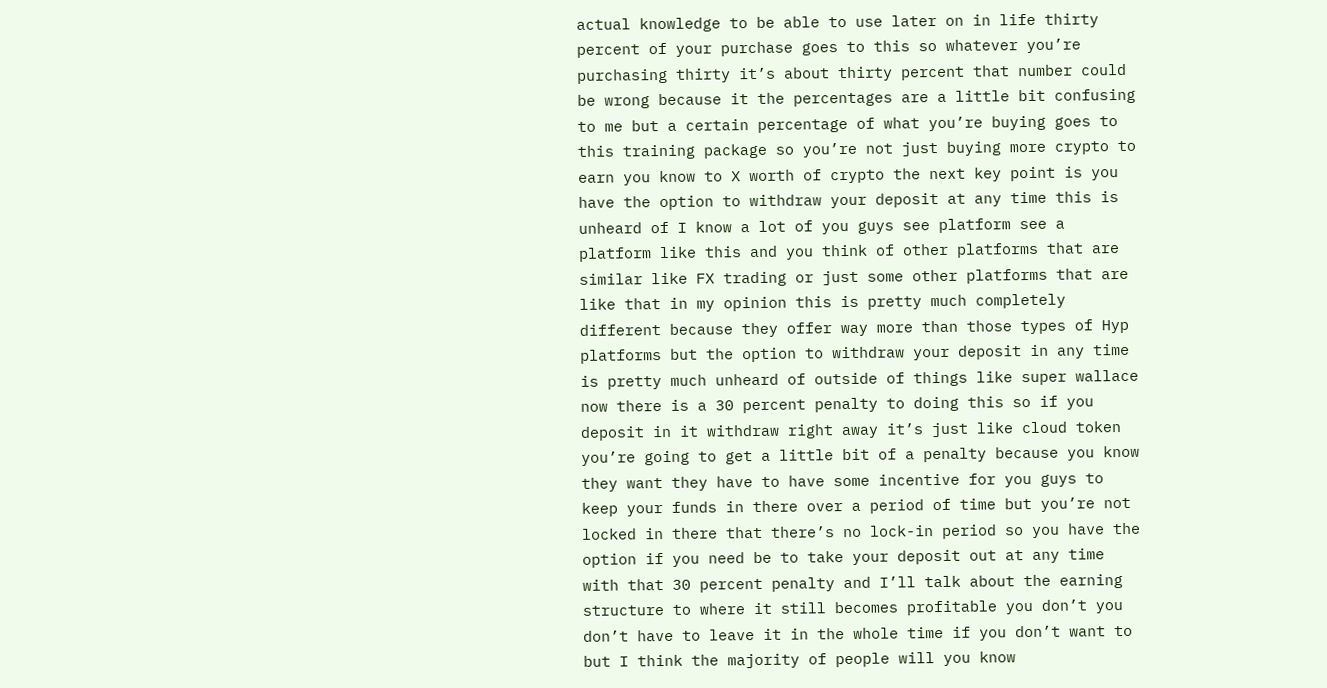actual knowledge to be able to use later on in life thirty percent of your purchase goes to this so whatever you’re purchasing thirty it’s about thirty percent that number could be wrong because it the percentages are a little bit confusing to me but a certain percentage of what you’re buying goes to this training package so you’re not just buying more crypto to earn you know to X worth of crypto the next key point is you have the option to withdraw your deposit at any time this is unheard of I know a lot of you guys see platform see a platform like this and you think of other platforms that are similar like FX trading or just some other platforms that are like that in my opinion this is pretty much completely different because they offer way more than those types of Hyp platforms but the option to withdraw your deposit in any time is pretty much unheard of outside of things like super wallace now there is a 30 percent penalty to doing this so if you deposit in it withdraw right away it’s just like cloud token you’re going to get a little bit of a penalty because you know they want they have to have some incentive for you guys to keep your funds in there over a period of time but you’re not locked in there that there’s no lock-in period so you have the option if you need be to take your deposit out at any time with that 30 percent penalty and I’ll talk about the earning structure to where it still becomes profitable you don’t you don’t have to leave it in the whole time if you don’t want to but I think the majority of people will you know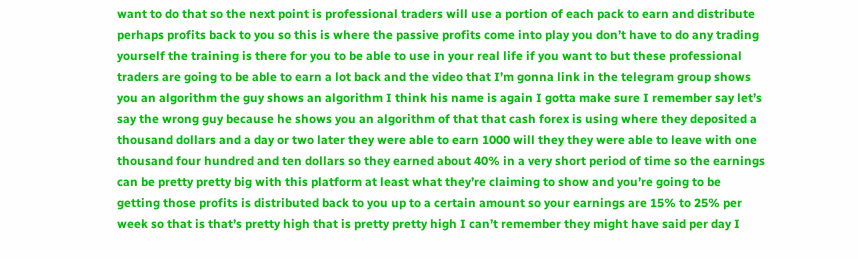want to do that so the next point is professional traders will use a portion of each pack to earn and distribute perhaps profits back to you so this is where the passive profits come into play you don’t have to do any trading yourself the training is there for you to be able to use in your real life if you want to but these professional traders are going to be able to earn a lot back and the video that I’m gonna link in the telegram group shows you an algorithm the guy shows an algorithm I think his name is again I gotta make sure I remember say let’s say the wrong guy because he shows you an algorithm of that that cash forex is using where they deposited a thousand dollars and a day or two later they were able to earn 1000 will they they were able to leave with one thousand four hundred and ten dollars so they earned about 40% in a very short period of time so the earnings can be pretty pretty big with this platform at least what they’re claiming to show and you’re going to be getting those profits is distributed back to you up to a certain amount so your earnings are 15% to 25% per week so that is that’s pretty high that is pretty pretty high I can’t remember they might have said per day I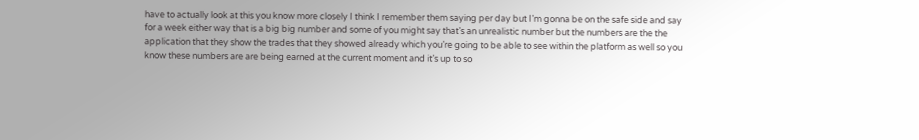have to actually look at this you know more closely I think I remember them saying per day but I’m gonna be on the safe side and say for a week either way that is a big big number and some of you might say that’s an unrealistic number but the numbers are the the application that they show the trades that they showed already which you’re going to be able to see within the platform as well so you know these numbers are are being earned at the current moment and it’s up to so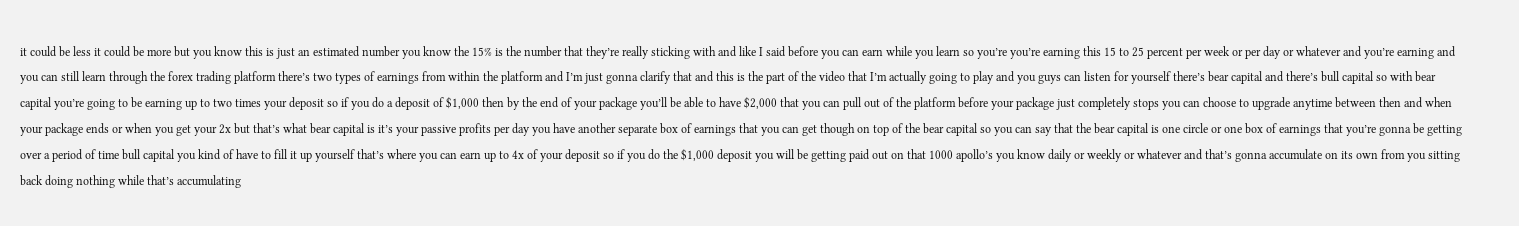it could be less it could be more but you know this is just an estimated number you know the 15% is the number that they’re really sticking with and like I said before you can earn while you learn so you’re you’re earning this 15 to 25 percent per week or per day or whatever and you’re earning and you can still learn through the forex trading platform there’s two types of earnings from within the platform and I’m just gonna clarify that and this is the part of the video that I’m actually going to play and you guys can listen for yourself there’s bear capital and there’s bull capital so with bear capital you’re going to be earning up to two times your deposit so if you do a deposit of $1,000 then by the end of your package you’ll be able to have $2,000 that you can pull out of the platform before your package just completely stops you can choose to upgrade anytime between then and when your package ends or when you get your 2x but that’s what bear capital is it’s your passive profits per day you have another separate box of earnings that you can get though on top of the bear capital so you can say that the bear capital is one circle or one box of earnings that you’re gonna be getting over a period of time bull capital you kind of have to fill it up yourself that’s where you can earn up to 4x of your deposit so if you do the $1,000 deposit you will be getting paid out on that 1000 apollo’s you know daily or weekly or whatever and that’s gonna accumulate on its own from you sitting back doing nothing while that’s accumulating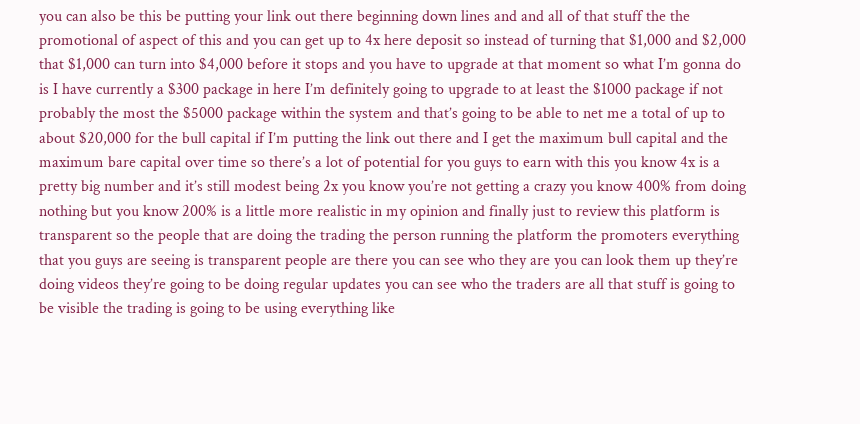you can also be this be putting your link out there beginning down lines and and all of that stuff the the promotional of aspect of this and you can get up to 4x here deposit so instead of turning that $1,000 and $2,000 that $1,000 can turn into $4,000 before it stops and you have to upgrade at that moment so what I’m gonna do is I have currently a $300 package in here I’m definitely going to upgrade to at least the $1000 package if not probably the most the $5000 package within the system and that’s going to be able to net me a total of up to about $20,000 for the bull capital if I’m putting the link out there and I get the maximum bull capital and the maximum bare capital over time so there’s a lot of potential for you guys to earn with this you know 4x is a pretty big number and it’s still modest being 2x you know you’re not getting a crazy you know 400% from doing nothing but you know 200% is a little more realistic in my opinion and finally just to review this platform is transparent so the people that are doing the trading the person running the platform the promoters everything that you guys are seeing is transparent people are there you can see who they are you can look them up they’re doing videos they’re going to be doing regular updates you can see who the traders are all that stuff is going to be visible the trading is going to be using everything like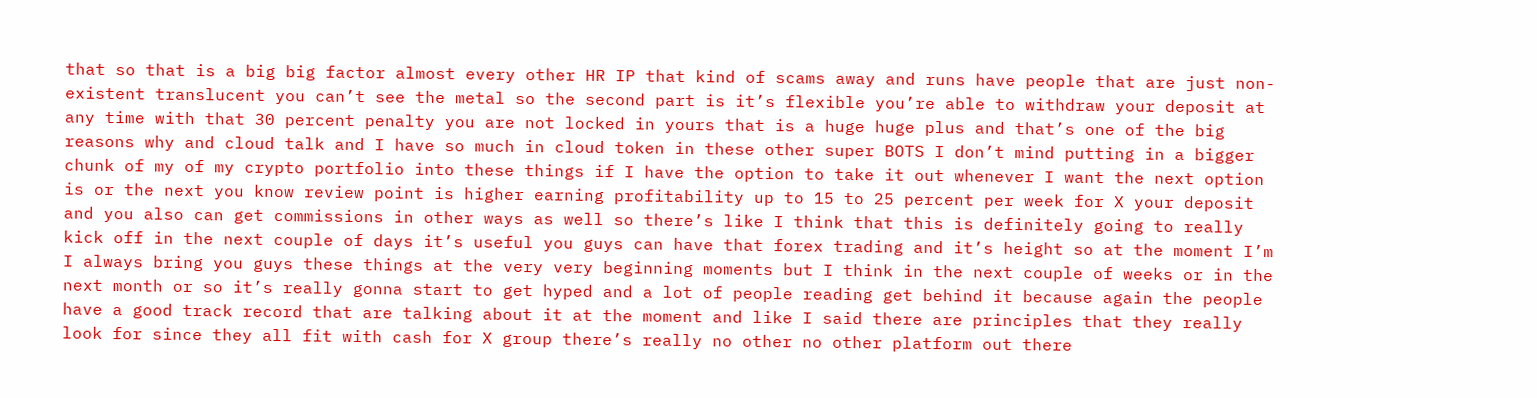that so that is a big big factor almost every other HR IP that kind of scams away and runs have people that are just non-existent translucent you can’t see the metal so the second part is it’s flexible you’re able to withdraw your deposit at any time with that 30 percent penalty you are not locked in yours that is a huge huge plus and that’s one of the big reasons why and cloud talk and I have so much in cloud token in these other super BOTS I don’t mind putting in a bigger chunk of my of my crypto portfolio into these things if I have the option to take it out whenever I want the next option is or the next you know review point is higher earning profitability up to 15 to 25 percent per week for X your deposit and you also can get commissions in other ways as well so there’s like I think that this is definitely going to really kick off in the next couple of days it’s useful you guys can have that forex trading and it’s height so at the moment I’m I always bring you guys these things at the very very beginning moments but I think in the next couple of weeks or in the next month or so it’s really gonna start to get hyped and a lot of people reading get behind it because again the people have a good track record that are talking about it at the moment and like I said there are principles that they really look for since they all fit with cash for X group there’s really no other no other platform out there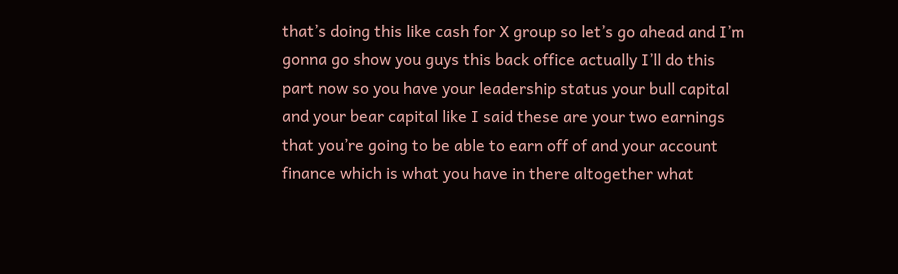that’s doing this like cash for X group so let’s go ahead and I’m gonna go show you guys this back office actually I’ll do this part now so you have your leadership status your bull capital and your bear capital like I said these are your two earnings that you’re going to be able to earn off of and your account finance which is what you have in there altogether what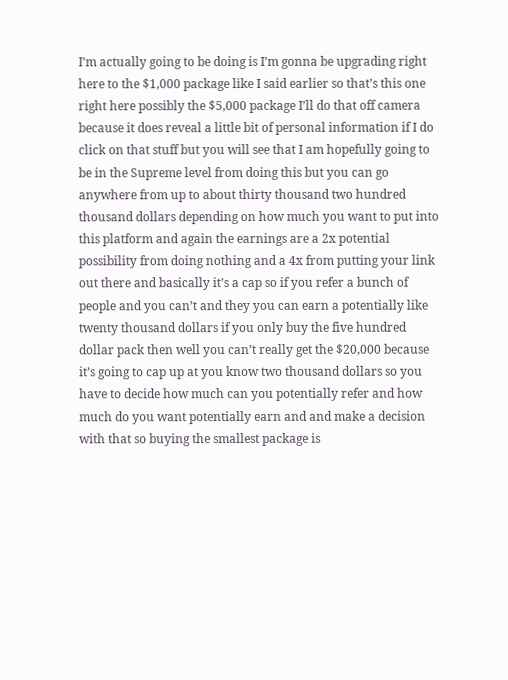I’m actually going to be doing is I’m gonna be upgrading right here to the $1,000 package like I said earlier so that’s this one right here possibly the $5,000 package I’ll do that off camera because it does reveal a little bit of personal information if I do click on that stuff but you will see that I am hopefully going to be in the Supreme level from doing this but you can go anywhere from up to about thirty thousand two hundred thousand dollars depending on how much you want to put into this platform and again the earnings are a 2x potential possibility from doing nothing and a 4x from putting your link out there and basically it’s a cap so if you refer a bunch of people and you can’t and they you can earn a potentially like twenty thousand dollars if you only buy the five hundred dollar pack then well you can’t really get the $20,000 because it’s going to cap up at you know two thousand dollars so you have to decide how much can you potentially refer and how much do you want potentially earn and and make a decision with that so buying the smallest package is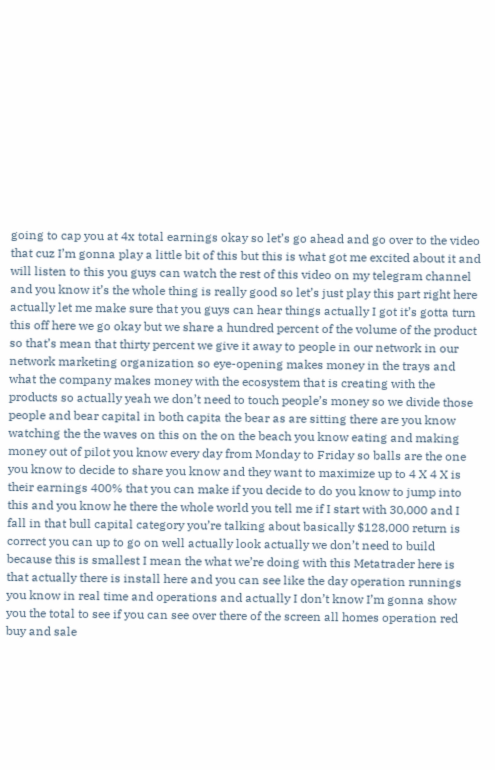going to cap you at 4x total earnings okay so let’s go ahead and go over to the video that cuz I’m gonna play a little bit of this but this is what got me excited about it and will listen to this you guys can watch the rest of this video on my telegram channel and you know it’s the whole thing is really good so let’s just play this part right here actually let me make sure that you guys can hear things actually I got it’s gotta turn this off here we go okay but we share a hundred percent of the volume of the product so that’s mean that thirty percent we give it away to people in our network in our network marketing organization so eye-opening makes money in the trays and what the company makes money with the ecosystem that is creating with the products so actually yeah we don’t need to touch people’s money so we divide those people and bear capital in both capita the bear as are sitting there are you know watching the the waves on this on the on the beach you know eating and making money out of pilot you know every day from Monday to Friday so balls are the one you know to decide to share you know and they want to maximize up to 4 X 4 X is their earnings 400% that you can make if you decide to do you know to jump into this and you know he there the whole world you tell me if I start with 30,000 and I fall in that bull capital category you’re talking about basically $128,000 return is correct you can up to go on well actually look actually we don’t need to build because this is smallest I mean the what we’re doing with this Metatrader here is that actually there is install here and you can see like the day operation runnings you know in real time and operations and actually I don’t know I’m gonna show you the total to see if you can see over there of the screen all homes operation red buy and sale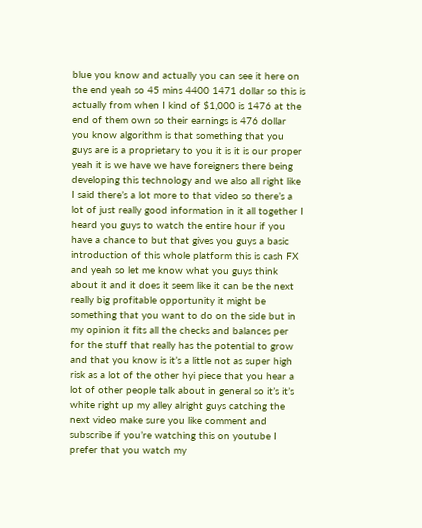blue you know and actually you can see it here on the end yeah so 45 mins 4400 1471 dollar so this is actually from when I kind of $1,000 is 1476 at the end of them own so their earnings is 476 dollar you know algorithm is that something that you guys are is a proprietary to you it is it is our proper yeah it is we have we have foreigners there being developing this technology and we also all right like I said there’s a lot more to that video so there’s a lot of just really good information in it all together I heard you guys to watch the entire hour if you have a chance to but that gives you guys a basic introduction of this whole platform this is cash FX and yeah so let me know what you guys think about it and it does it seem like it can be the next really big profitable opportunity it might be something that you want to do on the side but in my opinion it fits all the checks and balances per for the stuff that really has the potential to grow and that you know is it’s a little not as super high risk as a lot of the other hyi piece that you hear a lot of other people talk about in general so it’s it’s white right up my alley alright guys catching the next video make sure you like comment and subscribe if you’re watching this on youtube I prefer that you watch my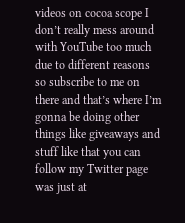videos on cocoa scope I don’t really mess around with YouTube too much due to different reasons so subscribe to me on there and that’s where I’m gonna be doing other things like giveaways and stuff like that you can follow my Twitter page was just at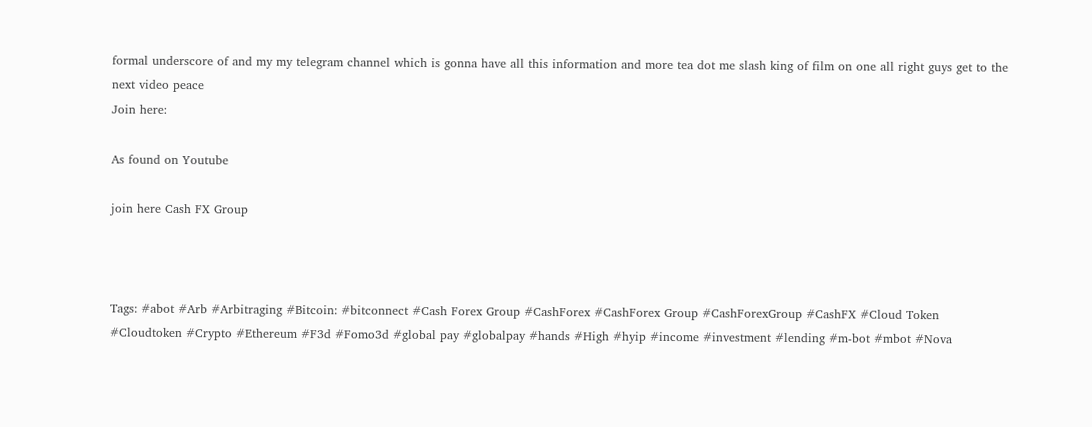formal underscore of and my my telegram channel which is gonna have all this information and more tea dot me slash king of film on one all right guys get to the next video peace
Join here:

As found on Youtube

join here Cash FX Group



Tags: #abot #Arb #Arbitraging #Bitcoin: #bitconnect #Cash Forex Group #CashForex #CashForex Group #CashForexGroup #CashFX #Cloud Token #Cloudtoken #Crypto #Ethereum #F3d #Fomo3d #global pay #globalpay #hands #High #hyip #income #investment #lending #m-bot #mbot #Nova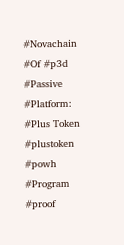#Novachain #Of #p3d #Passive #Platform: #Plus Token #plustoken #powh #Program #proof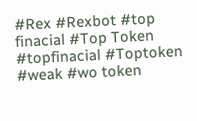#Rex #Rexbot #top finacial #Top Token #topfinacial #Toptoken #weak #wo token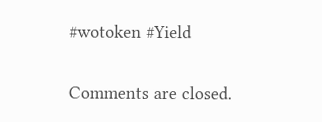#wotoken #Yield

Comments are closed.